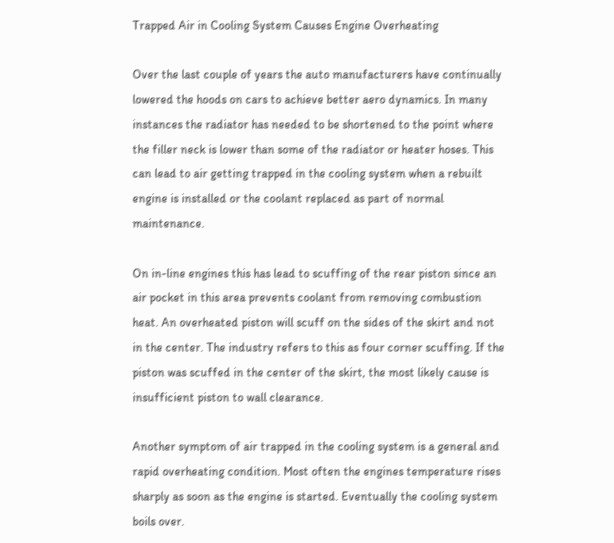Trapped Air in Cooling System Causes Engine Overheating

Over the last couple of years the auto manufacturers have continually lowered the hoods on cars to achieve better aero dynamics. In many instances the radiator has needed to be shortened to the point where the filler neck is lower than some of the radiator or heater hoses. This can lead to air getting trapped in the cooling system when a rebuilt engine is installed or the coolant replaced as part of normal maintenance.

On in-line engines this has lead to scuffing of the rear piston since an air pocket in this area prevents coolant from removing combustion heat. An overheated piston will scuff on the sides of the skirt and not in the center. The industry refers to this as four corner scuffing. If the piston was scuffed in the center of the skirt, the most likely cause is insufficient piston to wall clearance.

Another symptom of air trapped in the cooling system is a general and rapid overheating condition. Most often the engines temperature rises sharply as soon as the engine is started. Eventually the cooling system boils over.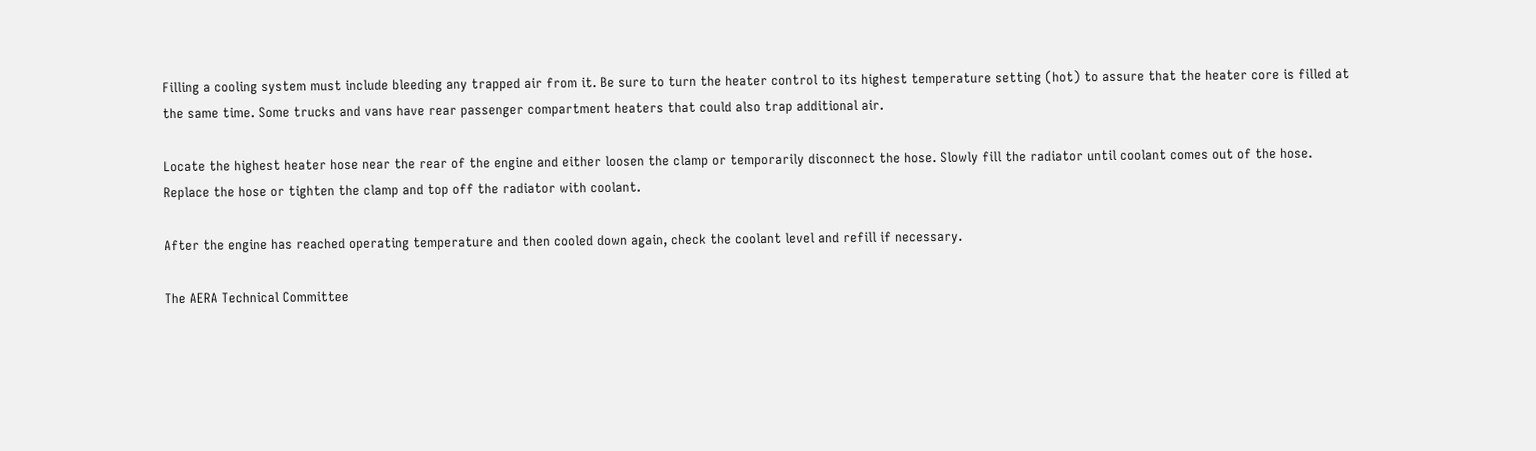Filling a cooling system must include bleeding any trapped air from it. Be sure to turn the heater control to its highest temperature setting (hot) to assure that the heater core is filled at the same time. Some trucks and vans have rear passenger compartment heaters that could also trap additional air.

Locate the highest heater hose near the rear of the engine and either loosen the clamp or temporarily disconnect the hose. Slowly fill the radiator until coolant comes out of the hose. Replace the hose or tighten the clamp and top off the radiator with coolant.

After the engine has reached operating temperature and then cooled down again, check the coolant level and refill if necessary.

The AERA Technical Committee